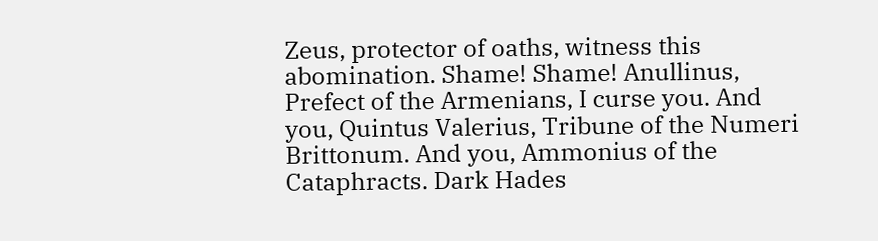Zeus, protector of oaths, witness this abomination. Shame! Shame! Anullinus, Prefect of the Armenians, I curse you. And you, Quintus Valerius, Tribune of the Numeri Brittonum. And you, Ammonius of the Cataphracts. Dark Hades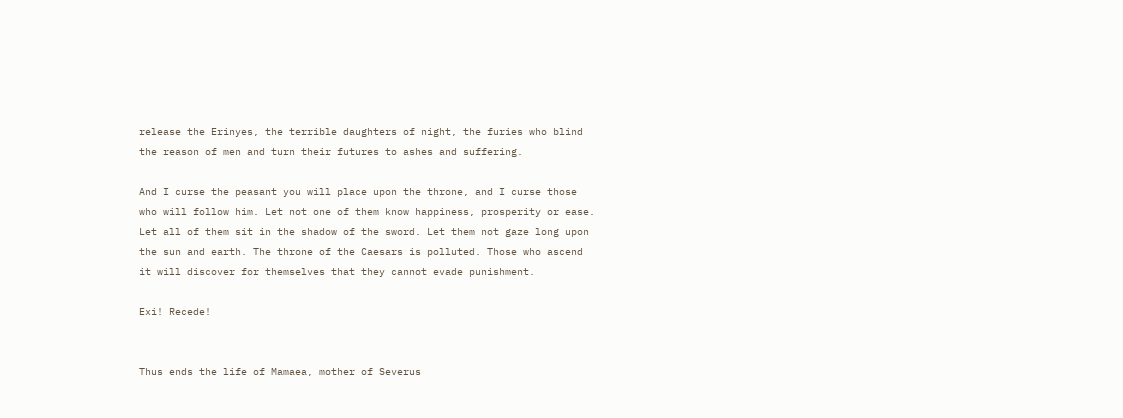release the Erinyes, the terrible daughters of night, the furies who blind the reason of men and turn their futures to ashes and suffering.

And I curse the peasant you will place upon the throne, and I curse those who will follow him. Let not one of them know happiness, prosperity or ease. Let all of them sit in the shadow of the sword. Let them not gaze long upon the sun and earth. The throne of the Caesars is polluted. Those who ascend it will discover for themselves that they cannot evade punishment.

Exi! Recede!


Thus ends the life of Mamaea, mother of Severus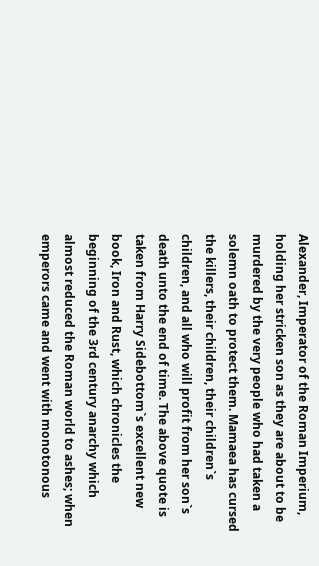Alexander, Imperator of the Roman Imperium, holding her stricken son as they are about to be murdered by the very people who had taken a solemn oath to protect them. Mamaea has cursed the killers, their children, their children`s children, and all who will profit from her son`s death unto the end of time. The above quote is taken from Harry Sidebottom`s excellent new book, Iron and Rust, which chronicles the beginning of the 3rd century anarchy which almost reduced the Roman world to ashes; when emperors came and went with monotonous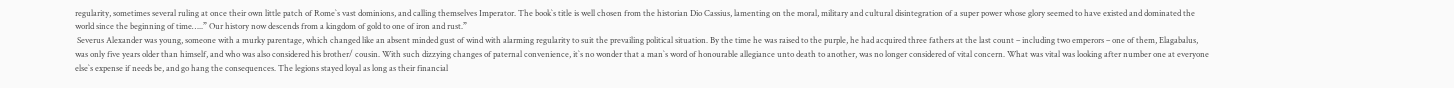regularity, sometimes several ruling at once their own little patch of Rome`s vast dominions, and calling themselves Imperator. The book`s title is well chosen from the historian Dio Cassius, lamenting on the moral, military and cultural disintegration of a super power whose glory seemed to have existed and dominated the world since the beginning of time…..” Our history now descends from a kingdom of gold to one of iron and rust.”
 Severus Alexander was young, someone with a murky parentage, which changed like an absent minded gust of wind with alarming regularity to suit the prevailing political situation. By the time he was raised to the purple, he had acquired three fathers at the last count – including two emperors – one of them, Elagabalus, was only five years older than himself, and who was also considered his brother/ cousin. With such dizzying changes of paternal convenience, it`s no wonder that a man`s word of honourable allegiance unto death to another, was no longer considered of vital concern. What was vital was looking after number one at everyone else`s expense if needs be, and go hang the consequences. The legions stayed loyal as long as their financial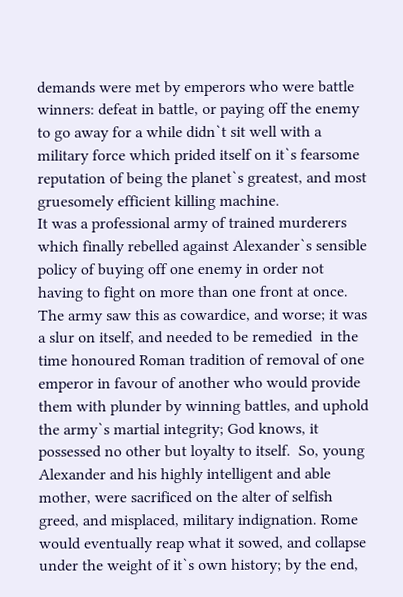demands were met by emperors who were battle winners: defeat in battle, or paying off the enemy to go away for a while didn`t sit well with a military force which prided itself on it`s fearsome reputation of being the planet`s greatest, and most gruesomely efficient killing machine.
It was a professional army of trained murderers which finally rebelled against Alexander`s sensible policy of buying off one enemy in order not having to fight on more than one front at once. The army saw this as cowardice, and worse; it was a slur on itself, and needed to be remedied  in the time honoured Roman tradition of removal of one emperor in favour of another who would provide them with plunder by winning battles, and uphold the army`s martial integrity; God knows, it possessed no other but loyalty to itself.  So, young Alexander and his highly intelligent and able mother, were sacrificed on the alter of selfish greed, and misplaced, military indignation. Rome would eventually reap what it sowed, and collapse under the weight of it`s own history; by the end,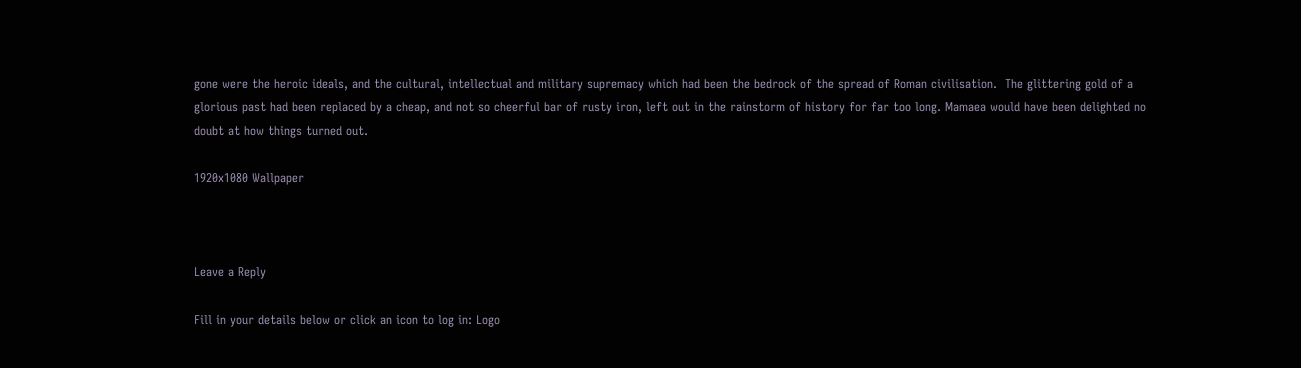gone were the heroic ideals, and the cultural, intellectual and military supremacy which had been the bedrock of the spread of Roman civilisation.  The glittering gold of a glorious past had been replaced by a cheap, and not so cheerful bar of rusty iron, left out in the rainstorm of history for far too long. Mamaea would have been delighted no doubt at how things turned out.

1920x1080 Wallpaper



Leave a Reply

Fill in your details below or click an icon to log in: Logo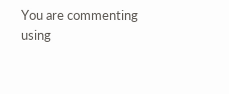You are commenting using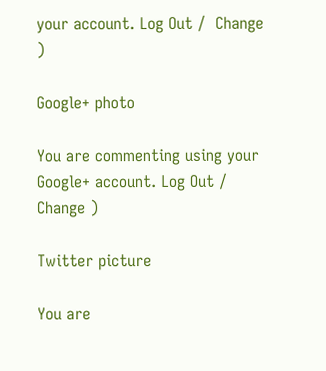your account. Log Out /  Change )

Google+ photo

You are commenting using your Google+ account. Log Out /  Change )

Twitter picture

You are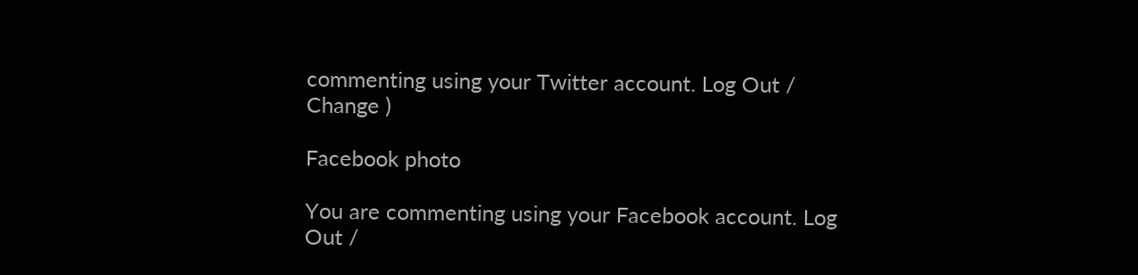commenting using your Twitter account. Log Out /  Change )

Facebook photo

You are commenting using your Facebook account. Log Out /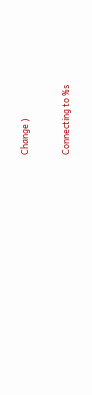Change )


Connecting to %s